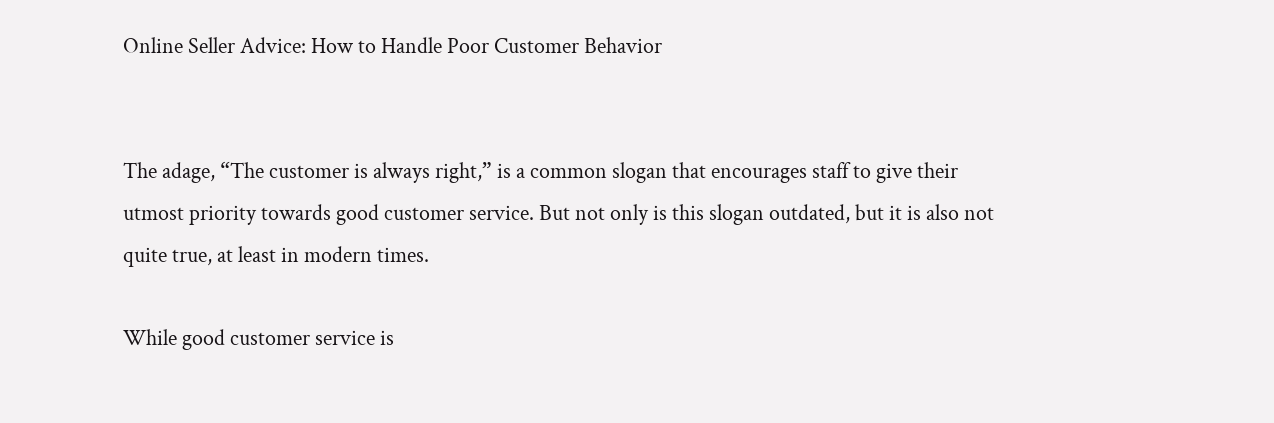Online Seller Advice: How to Handle Poor Customer Behavior


The adage, “The customer is always right,” is a common slogan that encourages staff to give their utmost priority towards good customer service. But not only is this slogan outdated, but it is also not quite true, at least in modern times.

While good customer service is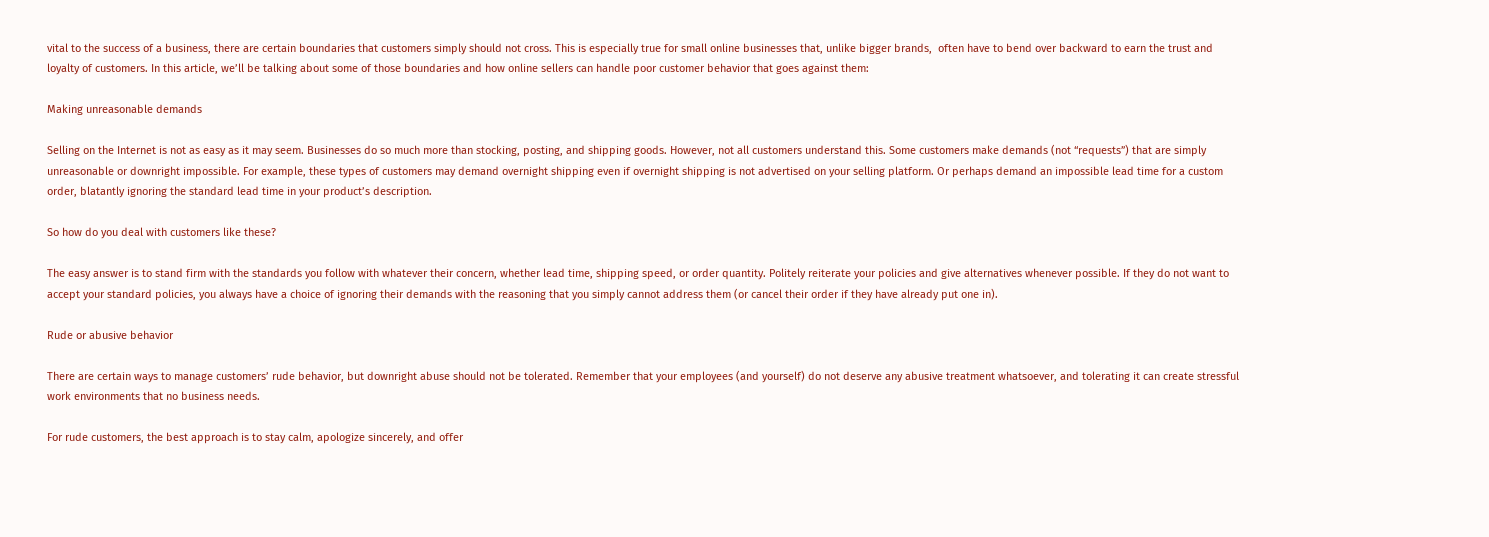vital to the success of a business, there are certain boundaries that customers simply should not cross. This is especially true for small online businesses that, unlike bigger brands,  often have to bend over backward to earn the trust and loyalty of customers. In this article, we’ll be talking about some of those boundaries and how online sellers can handle poor customer behavior that goes against them:

Making unreasonable demands

Selling on the Internet is not as easy as it may seem. Businesses do so much more than stocking, posting, and shipping goods. However, not all customers understand this. Some customers make demands (not “requests”) that are simply unreasonable or downright impossible. For example, these types of customers may demand overnight shipping even if overnight shipping is not advertised on your selling platform. Or perhaps demand an impossible lead time for a custom order, blatantly ignoring the standard lead time in your product’s description.

So how do you deal with customers like these?

The easy answer is to stand firm with the standards you follow with whatever their concern, whether lead time, shipping speed, or order quantity. Politely reiterate your policies and give alternatives whenever possible. If they do not want to accept your standard policies, you always have a choice of ignoring their demands with the reasoning that you simply cannot address them (or cancel their order if they have already put one in).

Rude or abusive behavior

There are certain ways to manage customers’ rude behavior, but downright abuse should not be tolerated. Remember that your employees (and yourself) do not deserve any abusive treatment whatsoever, and tolerating it can create stressful work environments that no business needs.

For rude customers, the best approach is to stay calm, apologize sincerely, and offer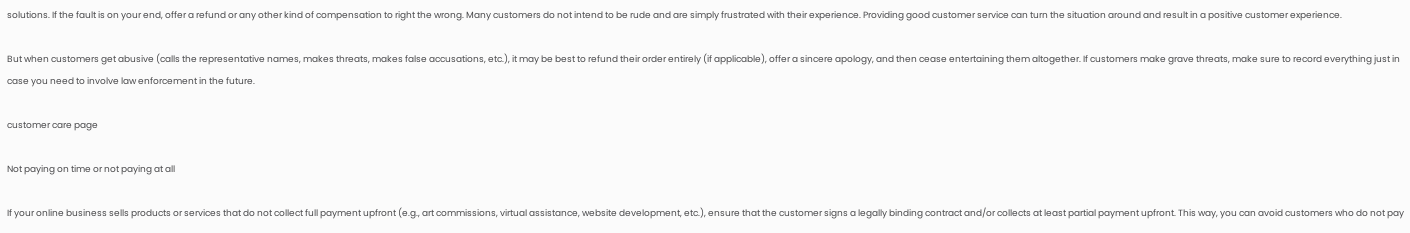solutions. If the fault is on your end, offer a refund or any other kind of compensation to right the wrong. Many customers do not intend to be rude and are simply frustrated with their experience. Providing good customer service can turn the situation around and result in a positive customer experience.

But when customers get abusive (calls the representative names, makes threats, makes false accusations, etc.), it may be best to refund their order entirely (if applicable), offer a sincere apology, and then cease entertaining them altogether. If customers make grave threats, make sure to record everything just in case you need to involve law enforcement in the future.

customer care page

Not paying on time or not paying at all

If your online business sells products or services that do not collect full payment upfront (e.g., art commissions, virtual assistance, website development, etc.), ensure that the customer signs a legally binding contract and/or collects at least partial payment upfront. This way, you can avoid customers who do not pay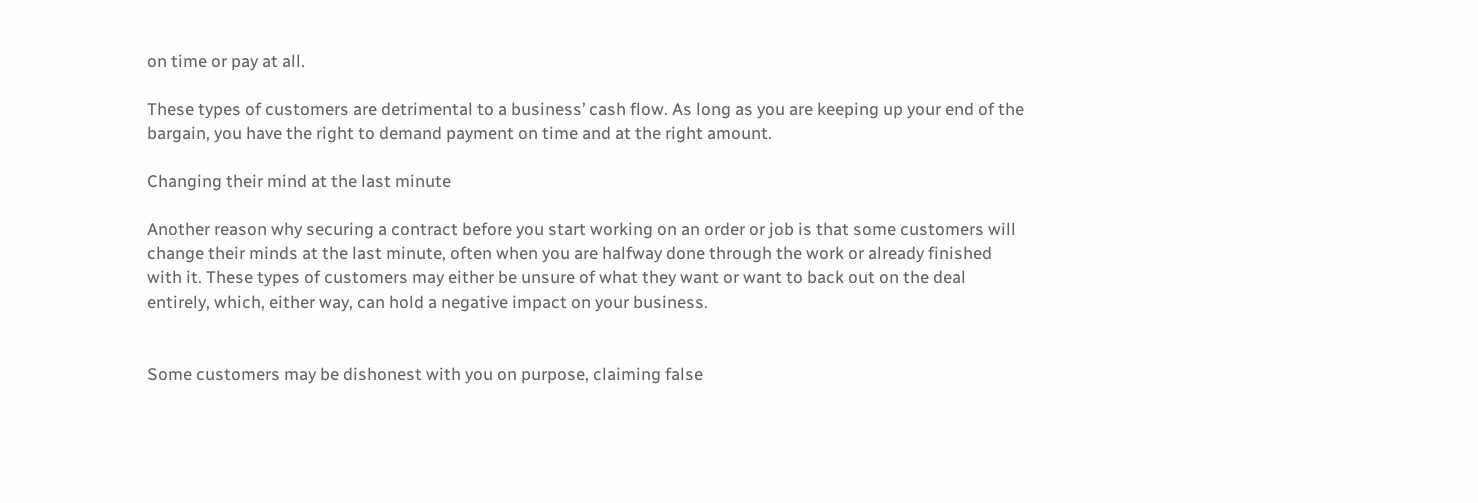on time or pay at all.

These types of customers are detrimental to a business’ cash flow. As long as you are keeping up your end of the bargain, you have the right to demand payment on time and at the right amount.

Changing their mind at the last minute

Another reason why securing a contract before you start working on an order or job is that some customers will change their minds at the last minute, often when you are halfway done through the work or already finished with it. These types of customers may either be unsure of what they want or want to back out on the deal entirely, which, either way, can hold a negative impact on your business.


Some customers may be dishonest with you on purpose, claiming false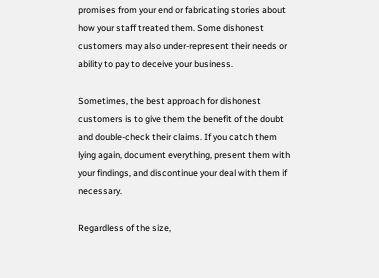promises from your end or fabricating stories about how your staff treated them. Some dishonest customers may also under-represent their needs or ability to pay to deceive your business.

Sometimes, the best approach for dishonest customers is to give them the benefit of the doubt and double-check their claims. If you catch them lying again, document everything, present them with your findings, and discontinue your deal with them if necessary.

Regardless of the size,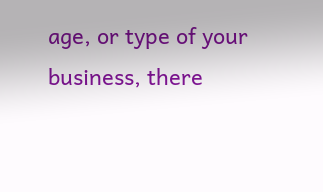age, or type of your business, there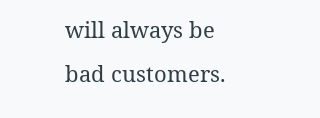will always be bad customers.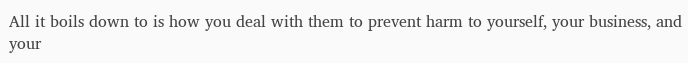All it boils down to is how you deal with them to prevent harm to yourself, your business, and your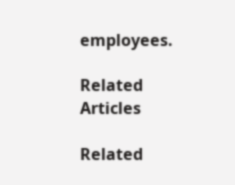employees.

Related Articles

Related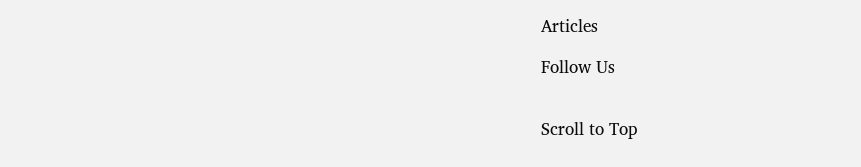Articles

Follow Us


Scroll to Top